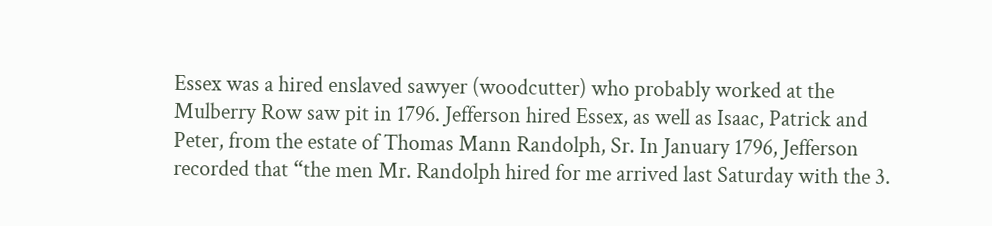Essex was a hired enslaved sawyer (woodcutter) who probably worked at the Mulberry Row saw pit in 1796. Jefferson hired Essex, as well as Isaac, Patrick and Peter, from the estate of Thomas Mann Randolph, Sr. In January 1796, Jefferson recorded that “the men Mr. Randolph hired for me arrived last Saturday with the 3.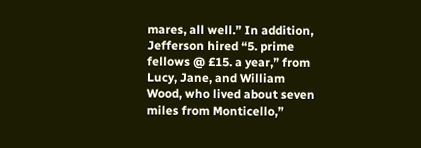mares, all well.” In addition, Jefferson hired “5. prime fellows @ £15. a year,” from Lucy, Jane, and William Wood, who lived about seven miles from Monticello,”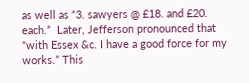as well as “3. sawyers @ £18. and £20. each.”  Later, Jefferson pronounced that “with Essex &c. I have a good force for my works.” This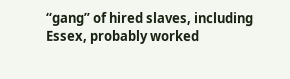“gang” of hired slaves, including Essex, probably worked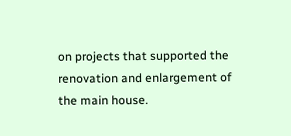on projects that supported the renovation and enlargement of the main house.